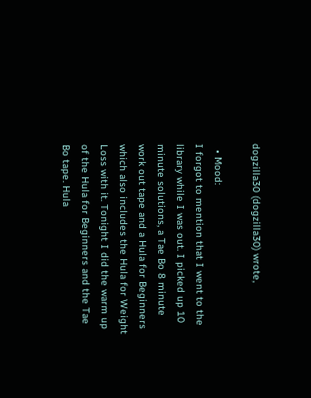dogzilla30 (dogzilla30) wrote,

  • Mood:
I forgot to mention that I went to the library while I was out. I picked up 10 minute solutions, a Tae Bo 8 minute work out tape and a Hula for Beginners which also includes the Hula for Weight Loss with it. Tonight I did the warm up of the Hula for Beginners and the Tae Bo tape. Hula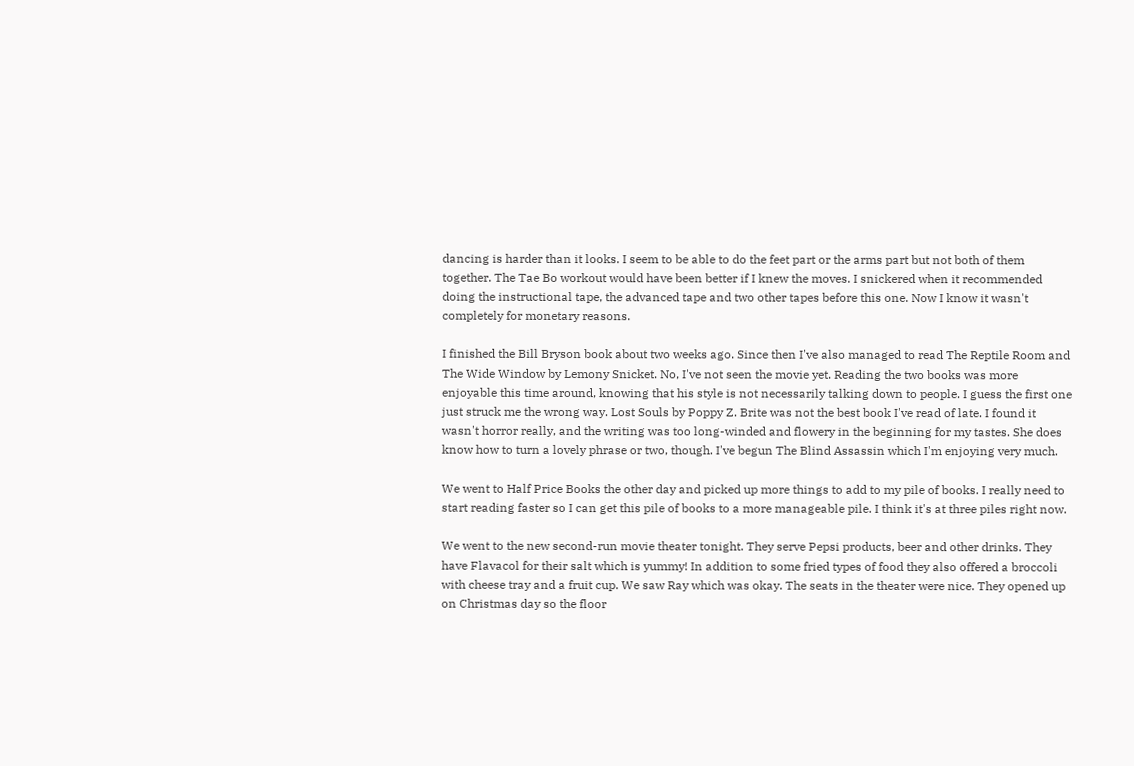dancing is harder than it looks. I seem to be able to do the feet part or the arms part but not both of them together. The Tae Bo workout would have been better if I knew the moves. I snickered when it recommended doing the instructional tape, the advanced tape and two other tapes before this one. Now I know it wasn't completely for monetary reasons.

I finished the Bill Bryson book about two weeks ago. Since then I've also managed to read The Reptile Room and The Wide Window by Lemony Snicket. No, I've not seen the movie yet. Reading the two books was more enjoyable this time around, knowing that his style is not necessarily talking down to people. I guess the first one just struck me the wrong way. Lost Souls by Poppy Z. Brite was not the best book I've read of late. I found it wasn't horror really, and the writing was too long-winded and flowery in the beginning for my tastes. She does know how to turn a lovely phrase or two, though. I've begun The Blind Assassin which I'm enjoying very much.

We went to Half Price Books the other day and picked up more things to add to my pile of books. I really need to start reading faster so I can get this pile of books to a more manageable pile. I think it's at three piles right now.

We went to the new second-run movie theater tonight. They serve Pepsi products, beer and other drinks. They have Flavacol for their salt which is yummy! In addition to some fried types of food they also offered a broccoli with cheese tray and a fruit cup. We saw Ray which was okay. The seats in the theater were nice. They opened up on Christmas day so the floor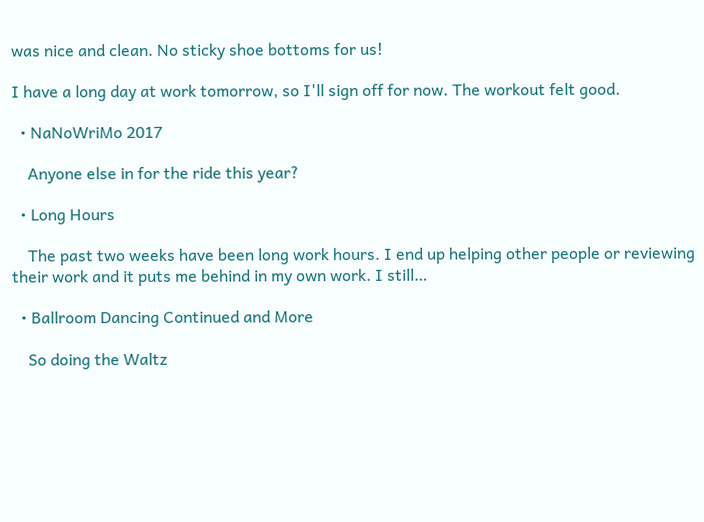was nice and clean. No sticky shoe bottoms for us!

I have a long day at work tomorrow, so I'll sign off for now. The workout felt good.

  • NaNoWriMo 2017

    Anyone else in for the ride this year?

  • Long Hours

    The past two weeks have been long work hours. I end up helping other people or reviewing their work and it puts me behind in my own work. I still…

  • Ballroom Dancing Continued and More

    So doing the Waltz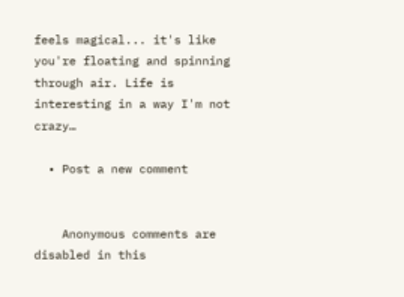feels magical... it's like you're floating and spinning through air. Life is interesting in a way I'm not crazy…

  • Post a new comment


    Anonymous comments are disabled in this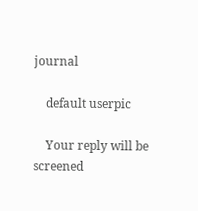journal

    default userpic

    Your reply will be screened